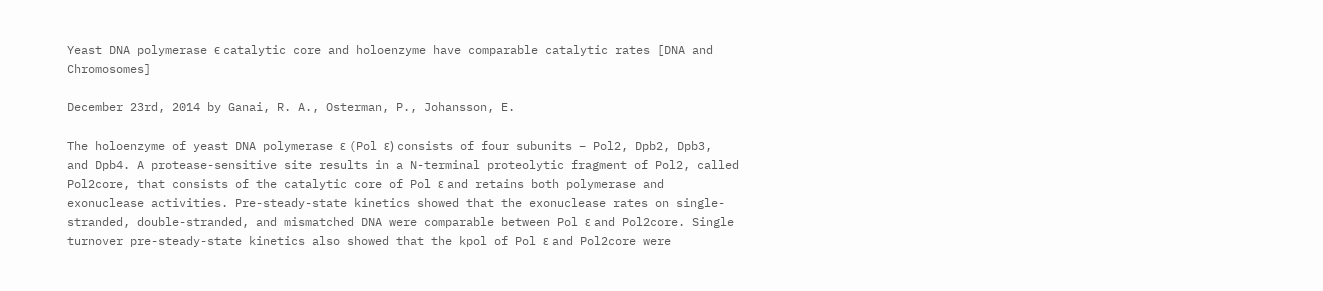Yeast DNA polymerase ϵ catalytic core and holoenzyme have comparable catalytic rates [DNA and Chromosomes]

December 23rd, 2014 by Ganai, R. A., Osterman, P., Johansson, E.

The holoenzyme of yeast DNA polymerase ε (Pol ε) consists of four subunits − Pol2, Dpb2, Dpb3, and Dpb4. A protease-sensitive site results in a N-terminal proteolytic fragment of Pol2, called Pol2core, that consists of the catalytic core of Pol ε and retains both polymerase and exonuclease activities. Pre-steady-state kinetics showed that the exonuclease rates on single-stranded, double-stranded, and mismatched DNA were comparable between Pol ε and Pol2core. Single turnover pre-steady-state kinetics also showed that the kpol of Pol ε and Pol2core were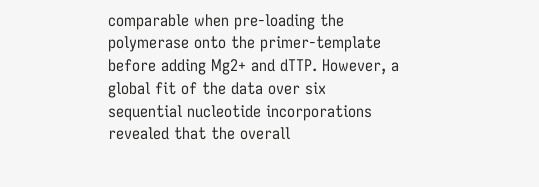comparable when pre-loading the polymerase onto the primer-template before adding Mg2+ and dTTP. However, a global fit of the data over six sequential nucleotide incorporations revealed that the overall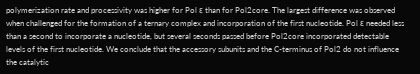polymerization rate and processivity was higher for Pol ε than for Pol2core. The largest difference was observed when challenged for the formation of a ternary complex and incorporation of the first nucleotide. Pol ε needed less than a second to incorporate a nucleotide, but several seconds passed before Pol2core incorporated detectable levels of the first nucleotide. We conclude that the accessory subunits and the C-terminus of Pol2 do not influence the catalytic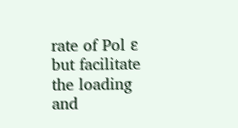rate of Pol ε but facilitate the loading and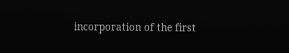incorporation of the first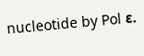nucleotide by Pol ε.